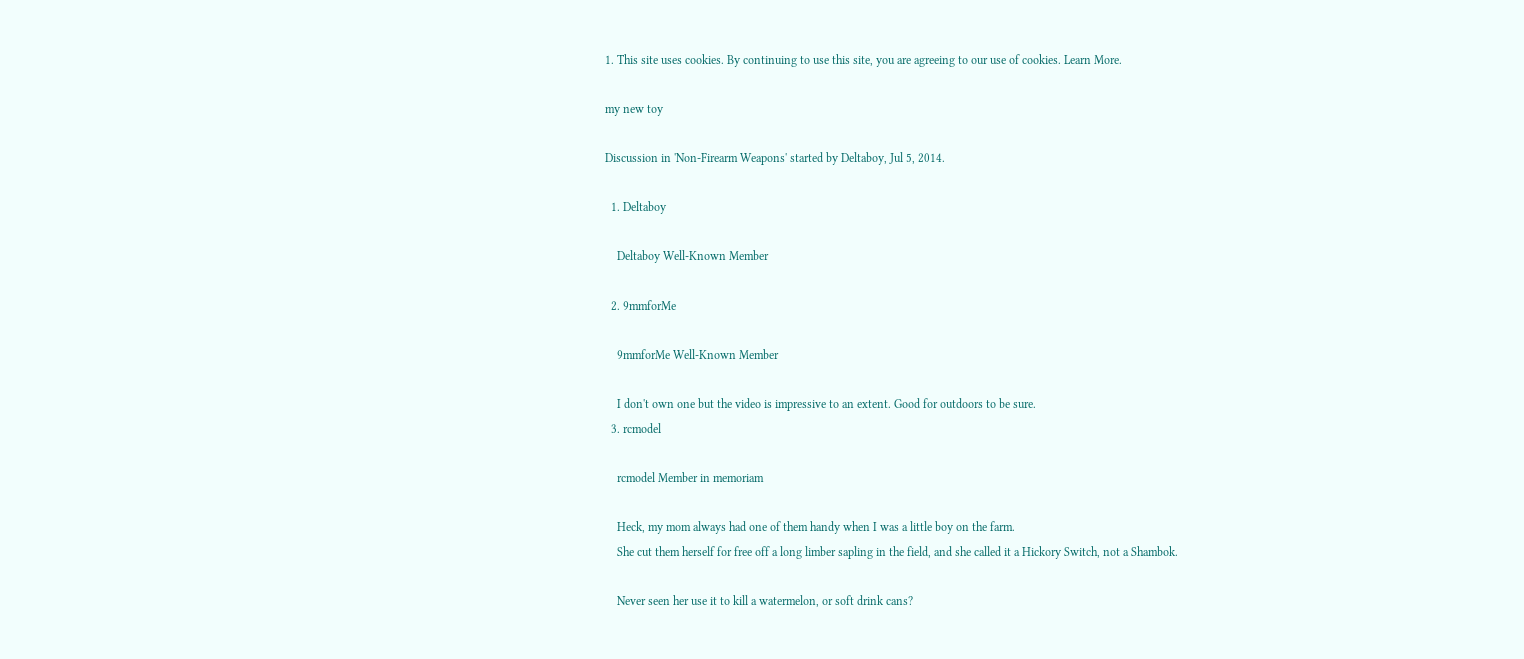1. This site uses cookies. By continuing to use this site, you are agreeing to our use of cookies. Learn More.

my new toy

Discussion in 'Non-Firearm Weapons' started by Deltaboy, Jul 5, 2014.

  1. Deltaboy

    Deltaboy Well-Known Member

  2. 9mmforMe

    9mmforMe Well-Known Member

    I don't own one but the video is impressive to an extent. Good for outdoors to be sure.
  3. rcmodel

    rcmodel Member in memoriam

    Heck, my mom always had one of them handy when I was a little boy on the farm.
    She cut them herself for free off a long limber sapling in the field, and she called it a Hickory Switch, not a Shambok.

    Never seen her use it to kill a watermelon, or soft drink cans?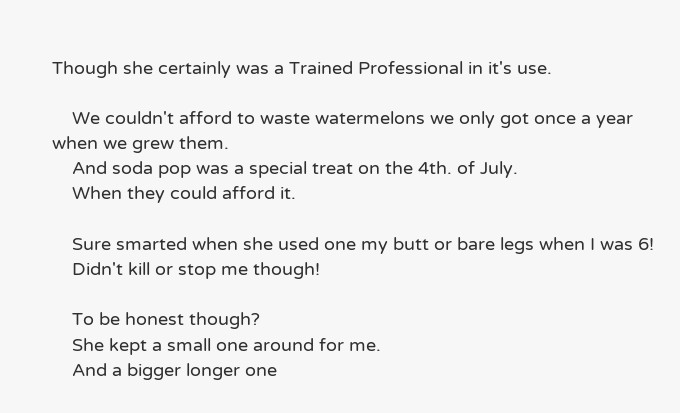Though she certainly was a Trained Professional in it's use.

    We couldn't afford to waste watermelons we only got once a year when we grew them.
    And soda pop was a special treat on the 4th. of July.
    When they could afford it.

    Sure smarted when she used one my butt or bare legs when I was 6!
    Didn't kill or stop me though!

    To be honest though?
    She kept a small one around for me.
    And a bigger longer one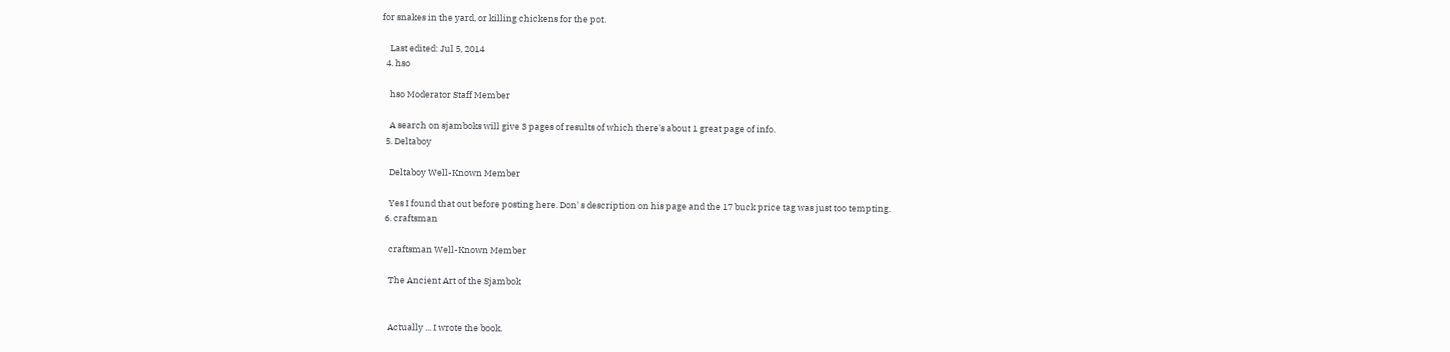for snakes in the yard, or killing chickens for the pot.

    Last edited: Jul 5, 2014
  4. hso

    hso Moderator Staff Member

    A search on sjamboks will give 3 pages of results of which there's about 1 great page of info.
  5. Deltaboy

    Deltaboy Well-Known Member

    Yes I found that out before posting here. Don' s description on his page and the 17 buck price tag was just too tempting.
  6. craftsman

    craftsman Well-Known Member

    The Ancient Art of the Sjambok


    Actually ... I wrote the book.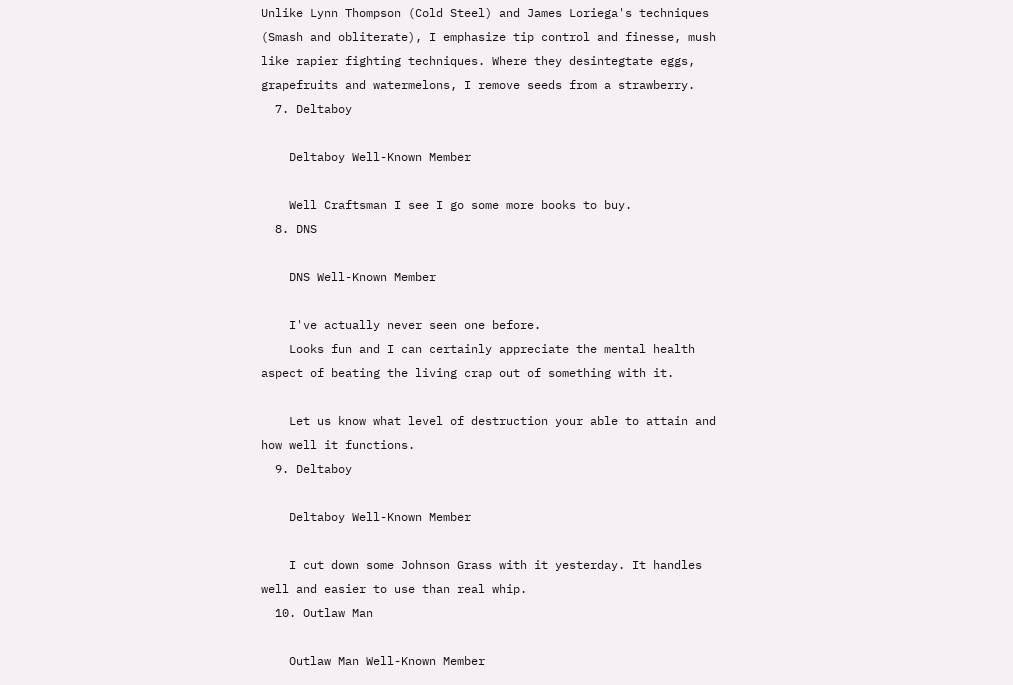Unlike Lynn Thompson (Cold Steel) and James Loriega's techniques (Smash and obliterate), I emphasize tip control and finesse, mush like rapier fighting techniques. Where they desintegtate eggs, grapefruits and watermelons, I remove seeds from a strawberry.
  7. Deltaboy

    Deltaboy Well-Known Member

    Well Craftsman I see I go some more books to buy.
  8. DNS

    DNS Well-Known Member

    I've actually never seen one before.
    Looks fun and I can certainly appreciate the mental health aspect of beating the living crap out of something with it.

    Let us know what level of destruction your able to attain and how well it functions.
  9. Deltaboy

    Deltaboy Well-Known Member

    I cut down some Johnson Grass with it yesterday. It handles well and easier to use than real whip.
  10. Outlaw Man

    Outlaw Man Well-Known Member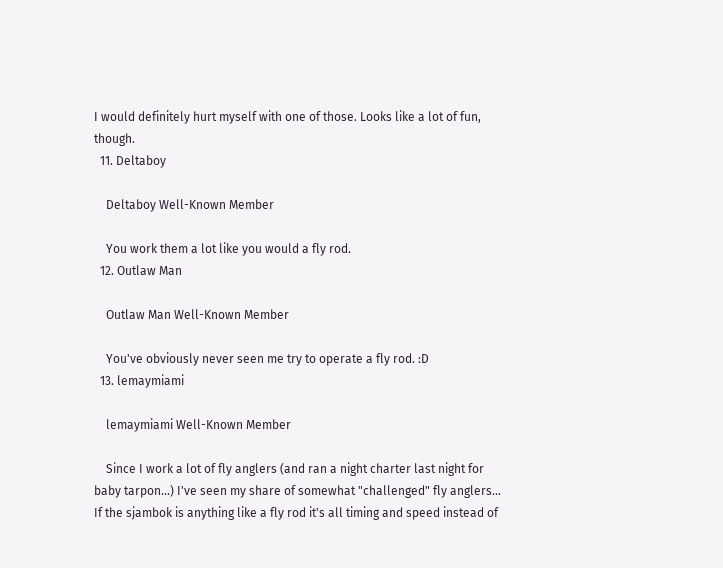I would definitely hurt myself with one of those. Looks like a lot of fun, though.
  11. Deltaboy

    Deltaboy Well-Known Member

    You work them a lot like you would a fly rod.
  12. Outlaw Man

    Outlaw Man Well-Known Member

    You've obviously never seen me try to operate a fly rod. :D
  13. lemaymiami

    lemaymiami Well-Known Member

    Since I work a lot of fly anglers (and ran a night charter last night for baby tarpon...) I've seen my share of somewhat "challenged" fly anglers... If the sjambok is anything like a fly rod it's all timing and speed instead of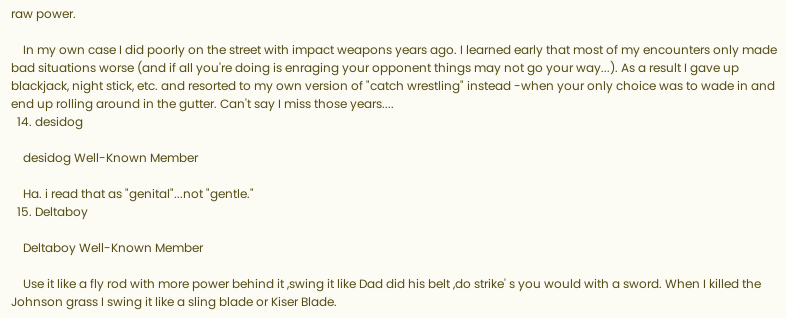raw power.

    In my own case I did poorly on the street with impact weapons years ago. I learned early that most of my encounters only made bad situations worse (and if all you're doing is enraging your opponent things may not go your way...). As a result I gave up blackjack, night stick, etc. and resorted to my own version of "catch wrestling" instead -when your only choice was to wade in and end up rolling around in the gutter. Can't say I miss those years....
  14. desidog

    desidog Well-Known Member

    Ha. i read that as "genital"...not "gentle."
  15. Deltaboy

    Deltaboy Well-Known Member

    Use it like a fly rod with more power behind it ,swing it like Dad did his belt ,do strike' s you would with a sword. When I killed the Johnson grass I swing it like a sling blade or Kiser Blade.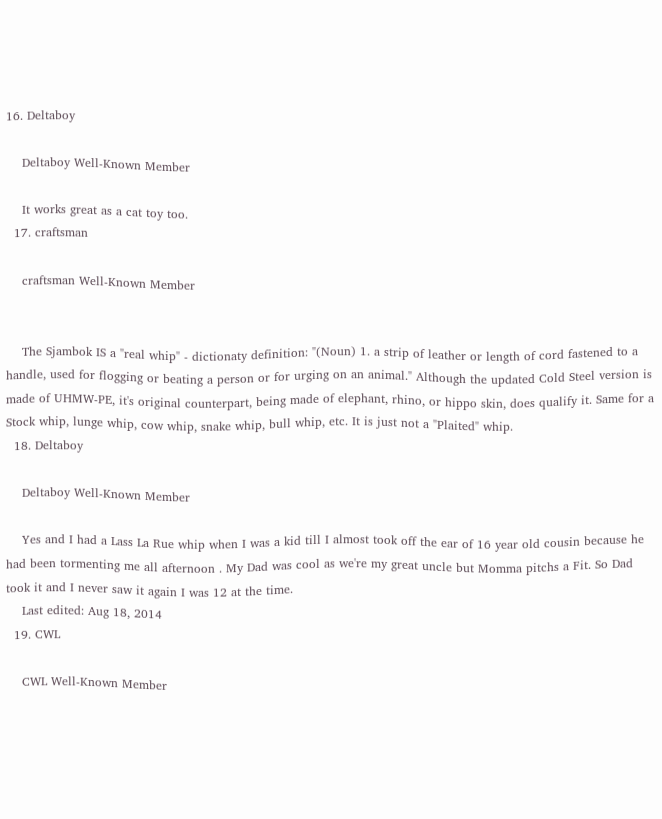16. Deltaboy

    Deltaboy Well-Known Member

    It works great as a cat toy too.
  17. craftsman

    craftsman Well-Known Member


    The Sjambok IS a "real whip" - dictionaty definition: "(Noun) 1. a strip of leather or length of cord fastened to a handle, used for flogging or beating a person or for urging on an animal." Although the updated Cold Steel version is made of UHMW-PE, it's original counterpart, being made of elephant, rhino, or hippo skin, does qualify it. Same for a Stock whip, lunge whip, cow whip, snake whip, bull whip, etc. It is just not a "Plaited" whip.
  18. Deltaboy

    Deltaboy Well-Known Member

    Yes and I had a Lass La Rue whip when I was a kid till I almost took off the ear of 16 year old cousin because he had been tormenting me all afternoon . My Dad was cool as we're my great uncle but Momma pitchs a Fit. So Dad took it and I never saw it again I was 12 at the time.
    Last edited: Aug 18, 2014
  19. CWL

    CWL Well-Known Member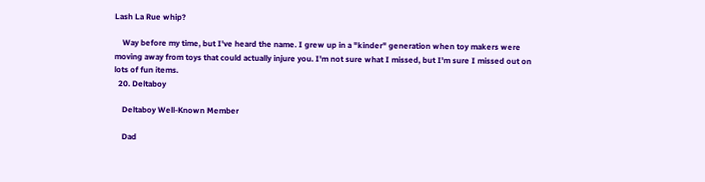Lash La Rue whip?

    Way before my time, but I've heard the name. I grew up in a "kinder" generation when toy makers were moving away from toys that could actually injure you. I'm not sure what I missed, but I'm sure I missed out on lots of fun items.
  20. Deltaboy

    Deltaboy Well-Known Member

    Dad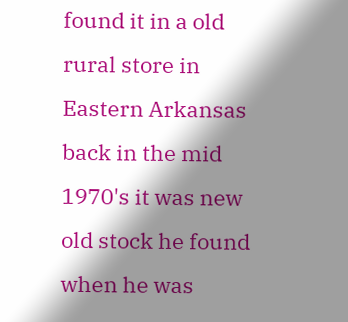found it in a old rural store in Eastern Arkansas back in the mid 1970's it was new old stock he found when he was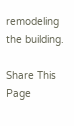remodeling the building.

Share This Page